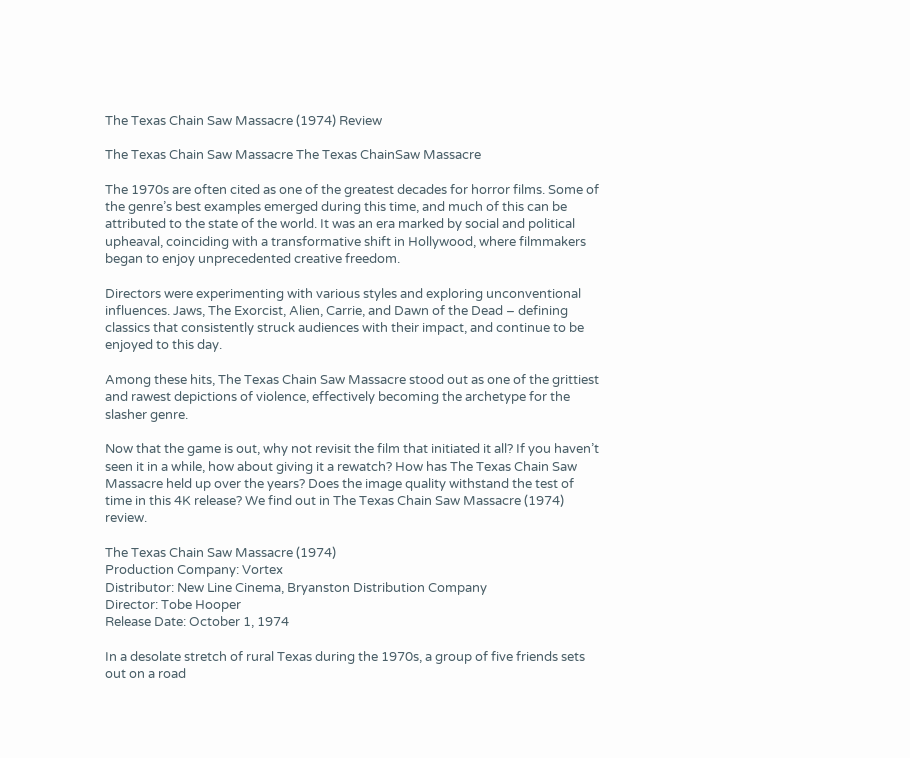The Texas Chain Saw Massacre (1974) Review

The Texas Chain Saw Massacre The Texas ChainSaw Massacre

The 1970s are often cited as one of the greatest decades for horror films. Some of the genre’s best examples emerged during this time, and much of this can be attributed to the state of the world. It was an era marked by social and political upheaval, coinciding with a transformative shift in Hollywood, where filmmakers began to enjoy unprecedented creative freedom.

Directors were experimenting with various styles and exploring unconventional influences. Jaws, The Exorcist, Alien, Carrie, and Dawn of the Dead – defining classics that consistently struck audiences with their impact, and continue to be enjoyed to this day.

Among these hits, The Texas Chain Saw Massacre stood out as one of the grittiest and rawest depictions of violence, effectively becoming the archetype for the slasher genre.

Now that the game is out, why not revisit the film that initiated it all? If you haven’t seen it in a while, how about giving it a rewatch? How has The Texas Chain Saw Massacre held up over the years? Does the image quality withstand the test of time in this 4K release? We find out in The Texas Chain Saw Massacre (1974) review.

The Texas Chain Saw Massacre (1974)
Production Company: Vortex
Distributor: New Line Cinema, Bryanston Distribution Company
Director: Tobe Hooper
Release Date: October 1, 1974

In a desolate stretch of rural Texas during the 1970s, a group of five friends sets out on a road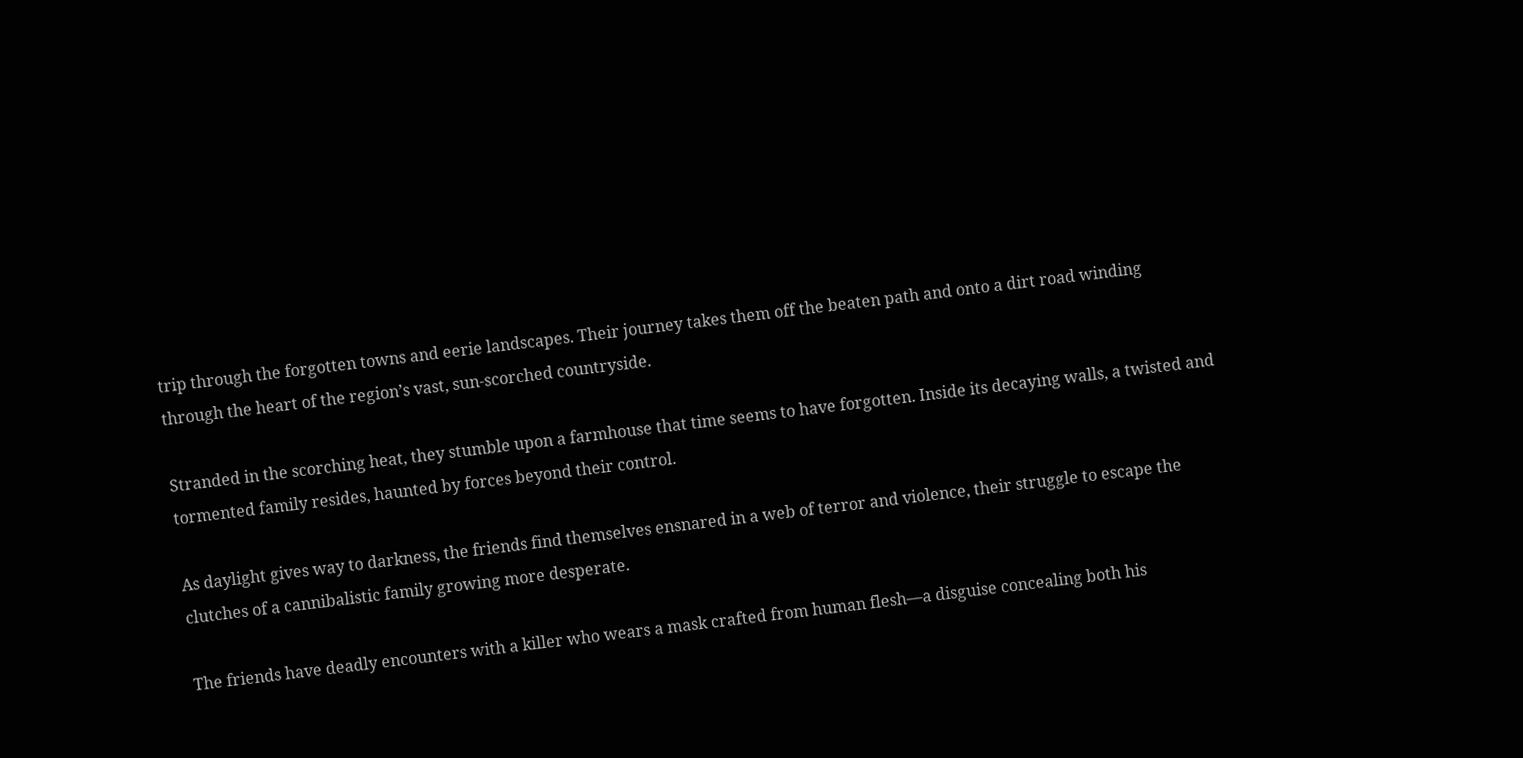trip through the forgotten towns and eerie landscapes. Their journey takes them off the beaten path and onto a dirt road winding through the heart of the region’s vast, sun-scorched countryside.

Stranded in the scorching heat, they stumble upon a farmhouse that time seems to have forgotten. Inside its decaying walls, a twisted and tormented family resides, haunted by forces beyond their control.

As daylight gives way to darkness, the friends find themselves ensnared in a web of terror and violence, their struggle to escape the clutches of a cannibalistic family growing more desperate.

The friends have deadly encounters with a killer who wears a mask crafted from human flesh—a disguise concealing both his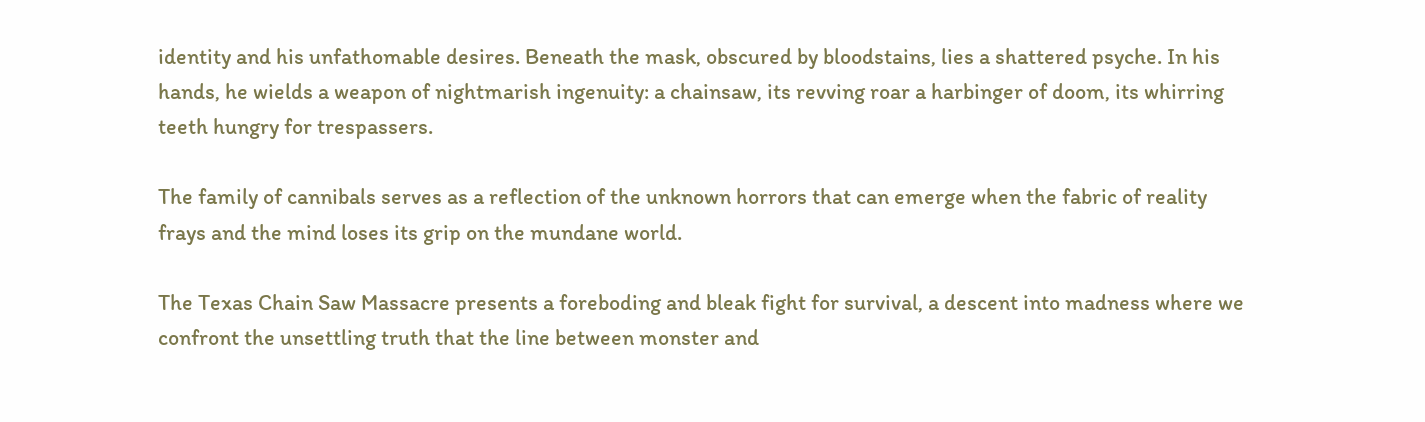identity and his unfathomable desires. Beneath the mask, obscured by bloodstains, lies a shattered psyche. In his hands, he wields a weapon of nightmarish ingenuity: a chainsaw, its revving roar a harbinger of doom, its whirring teeth hungry for trespassers.

The family of cannibals serves as a reflection of the unknown horrors that can emerge when the fabric of reality frays and the mind loses its grip on the mundane world.

The Texas Chain Saw Massacre presents a foreboding and bleak fight for survival, a descent into madness where we confront the unsettling truth that the line between monster and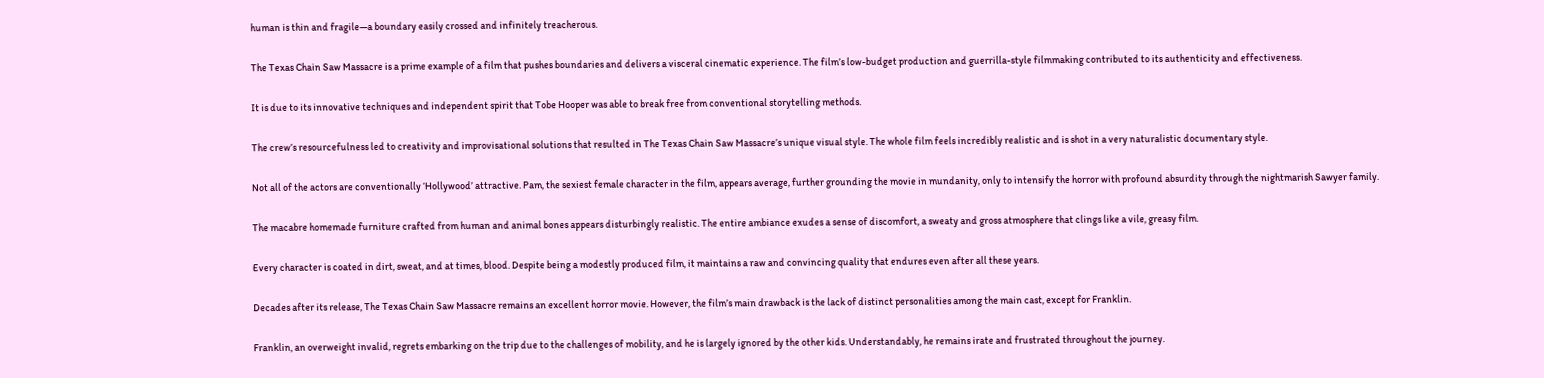human is thin and fragile—a boundary easily crossed and infinitely treacherous.

The Texas Chain Saw Massacre is a prime example of a film that pushes boundaries and delivers a visceral cinematic experience. The film’s low-budget production and guerrilla-style filmmaking contributed to its authenticity and effectiveness.

It is due to its innovative techniques and independent spirit that Tobe Hooper was able to break free from conventional storytelling methods.

The crew’s resourcefulness led to creativity and improvisational solutions that resulted in The Texas Chain Saw Massacre’s unique visual style. The whole film feels incredibly realistic and is shot in a very naturalistic documentary style.

Not all of the actors are conventionally ‘Hollywood’ attractive. Pam, the sexiest female character in the film, appears average, further grounding the movie in mundanity, only to intensify the horror with profound absurdity through the nightmarish Sawyer family.

The macabre homemade furniture crafted from human and animal bones appears disturbingly realistic. The entire ambiance exudes a sense of discomfort, a sweaty and gross atmosphere that clings like a vile, greasy film.

Every character is coated in dirt, sweat, and at times, blood. Despite being a modestly produced film, it maintains a raw and convincing quality that endures even after all these years.

Decades after its release, The Texas Chain Saw Massacre remains an excellent horror movie. However, the film’s main drawback is the lack of distinct personalities among the main cast, except for Franklin.

Franklin, an overweight invalid, regrets embarking on the trip due to the challenges of mobility, and he is largely ignored by the other kids. Understandably, he remains irate and frustrated throughout the journey.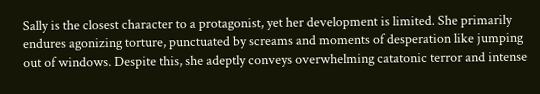Sally is the closest character to a protagonist, yet her development is limited. She primarily endures agonizing torture, punctuated by screams and moments of desperation like jumping out of windows. Despite this, she adeptly conveys overwhelming catatonic terror and intense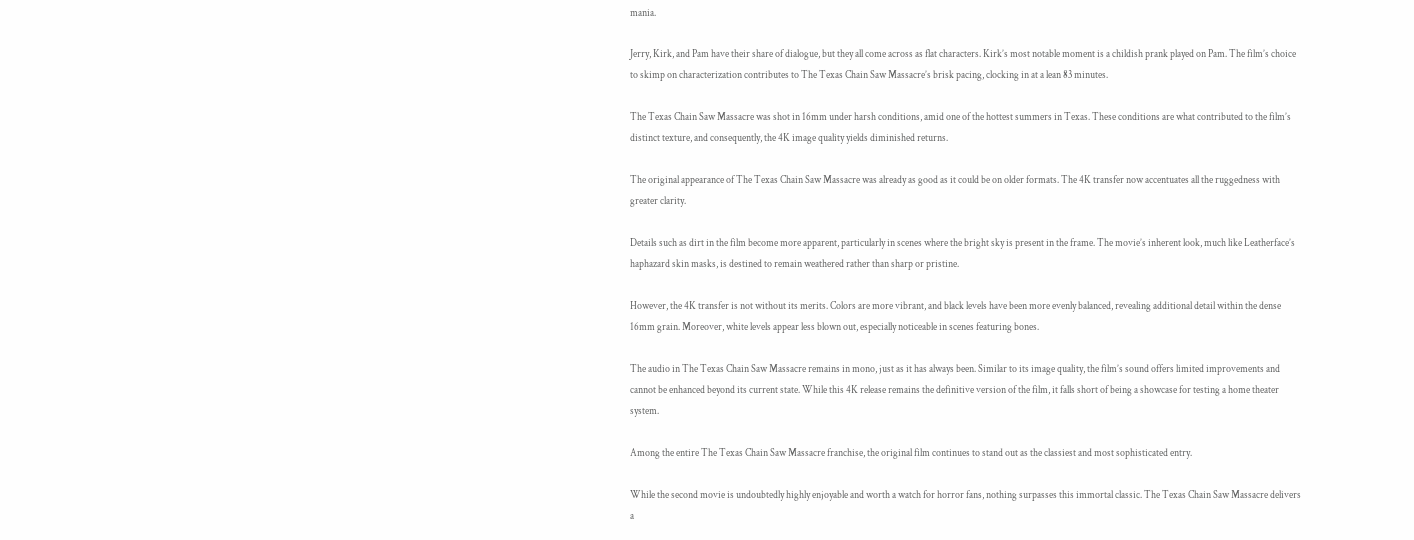mania.

Jerry, Kirk, and Pam have their share of dialogue, but they all come across as flat characters. Kirk’s most notable moment is a childish prank played on Pam. The film’s choice to skimp on characterization contributes to The Texas Chain Saw Massacre’s brisk pacing, clocking in at a lean 83 minutes.

The Texas Chain Saw Massacre was shot in 16mm under harsh conditions, amid one of the hottest summers in Texas. These conditions are what contributed to the film’s distinct texture, and consequently, the 4K image quality yields diminished returns.

The original appearance of The Texas Chain Saw Massacre was already as good as it could be on older formats. The 4K transfer now accentuates all the ruggedness with greater clarity.

Details such as dirt in the film become more apparent, particularly in scenes where the bright sky is present in the frame. The movie’s inherent look, much like Leatherface’s haphazard skin masks, is destined to remain weathered rather than sharp or pristine.

However, the 4K transfer is not without its merits. Colors are more vibrant, and black levels have been more evenly balanced, revealing additional detail within the dense 16mm grain. Moreover, white levels appear less blown out, especially noticeable in scenes featuring bones.

The audio in The Texas Chain Saw Massacre remains in mono, just as it has always been. Similar to its image quality, the film’s sound offers limited improvements and cannot be enhanced beyond its current state. While this 4K release remains the definitive version of the film, it falls short of being a showcase for testing a home theater system.

Among the entire The Texas Chain Saw Massacre franchise, the original film continues to stand out as the classiest and most sophisticated entry.

While the second movie is undoubtedly highly enjoyable and worth a watch for horror fans, nothing surpasses this immortal classic. The Texas Chain Saw Massacre delivers a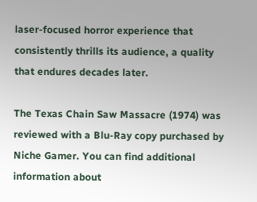laser-focused horror experience that consistently thrills its audience, a quality that endures decades later.

The Texas Chain Saw Massacre (1974) was reviewed with a Blu-Ray copy purchased by Niche Gamer. You can find additional information about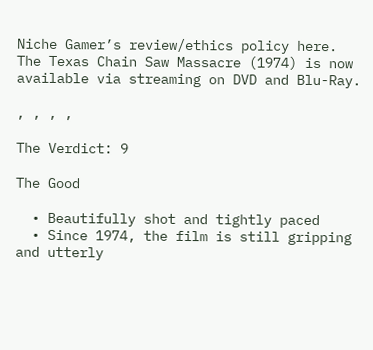Niche Gamer’s review/ethics policy here. The Texas Chain Saw Massacre (1974) is now available via streaming on DVD and Blu-Ray.

, , , ,

The Verdict: 9

The Good

  • Beautifully shot and tightly paced
  • Since 1974, the film is still gripping and utterly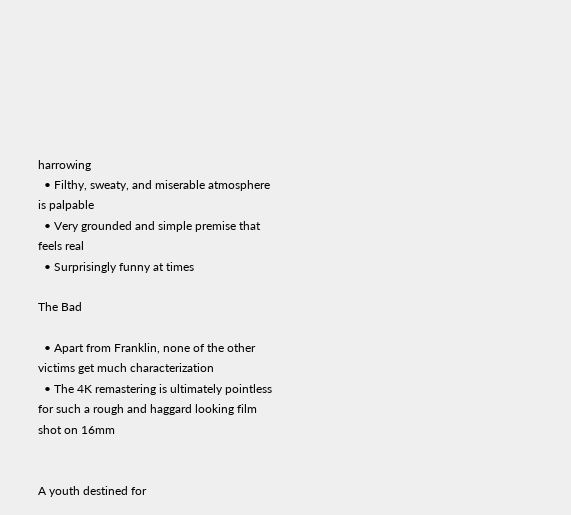harrowing
  • Filthy, sweaty, and miserable atmosphere is palpable
  • Very grounded and simple premise that feels real
  • Surprisingly funny at times

The Bad

  • Apart from Franklin, none of the other victims get much characterization
  • The 4K remastering is ultimately pointless for such a rough and haggard looking film shot on 16mm


A youth destined for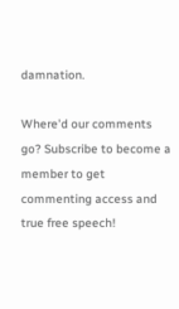damnation.

Where'd our comments go? Subscribe to become a member to get commenting access and true free speech!